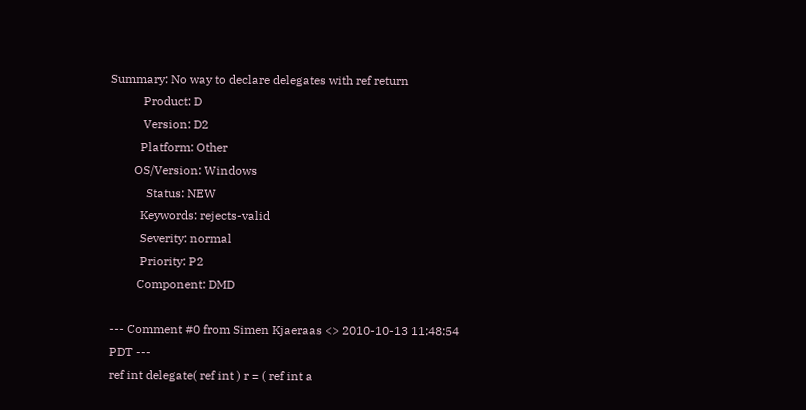Summary: No way to declare delegates with ref return
           Product: D
           Version: D2
          Platform: Other
        OS/Version: Windows
            Status: NEW
          Keywords: rejects-valid
          Severity: normal
          Priority: P2
         Component: DMD

--- Comment #0 from Simen Kjaeraas <> 2010-10-13 11:48:54
PDT ---
ref int delegate( ref int ) r = ( ref int a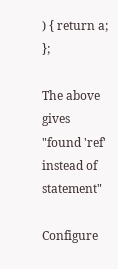) { return a; };

The above gives "found 'ref' instead of statement"

Configure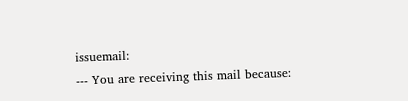issuemail:
--- You are receiving this mail because: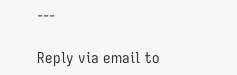---

Reply via email to